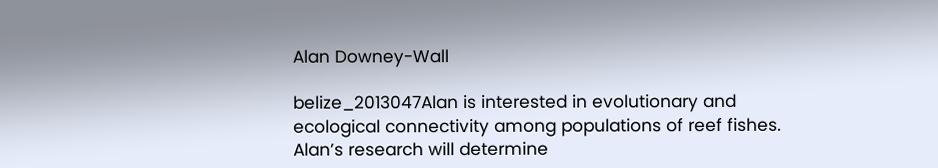Alan Downey-Wall

belize_2013047Alan is interested in evolutionary and ecological connectivity among populations of reef fishes. Alan’s research will determine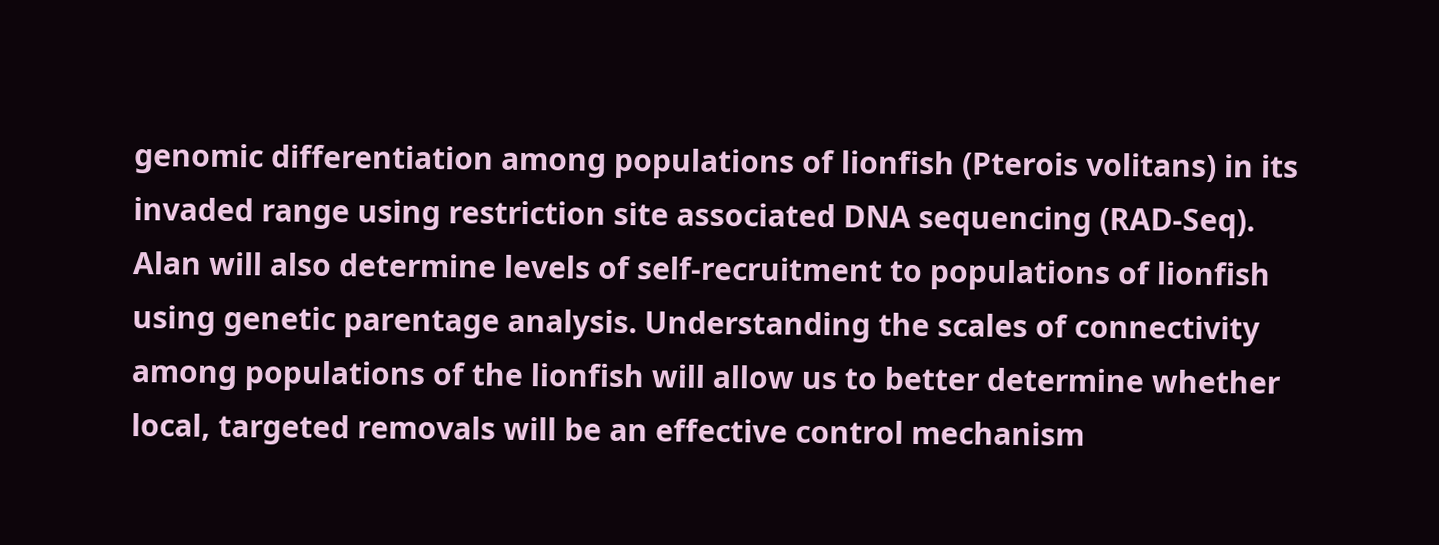genomic differentiation among populations of lionfish (Pterois volitans) in its invaded range using restriction site associated DNA sequencing (RAD-Seq). Alan will also determine levels of self-recruitment to populations of lionfish using genetic parentage analysis. Understanding the scales of connectivity among populations of the lionfish will allow us to better determine whether local, targeted removals will be an effective control mechanism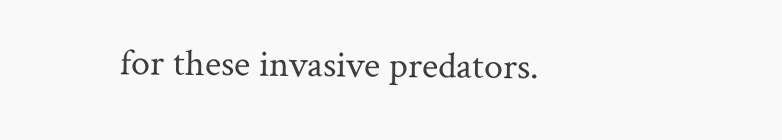for these invasive predators.